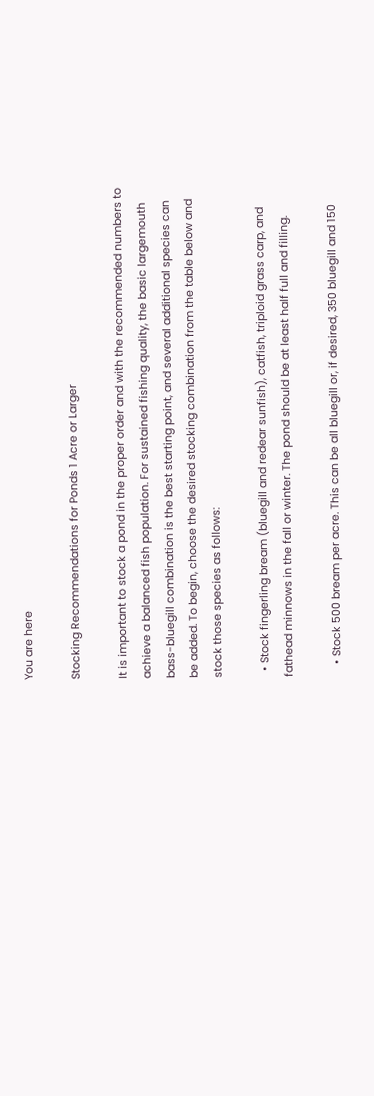You are here

Stocking Recommendations for Ponds 1 Acre or Larger

It is important to stock a pond in the proper order and with the recommended numbers to achieve a balanced fish population. For sustained fishing quality, the basic largemouth bass-bluegill combination is the best starting point, and several additional species can be added. To begin, choose the desired stocking combination from the table below and stock those species as follows:

  • Stock fingerling bream (bluegill and redear sunfish), catfish, triploid grass carp, and fathead minnows in the fall or winter. The pond should be at least half full and filling.

    • Stock 500 bream per acre. This can be all bluegill or, if desired, 350 bluegill and 150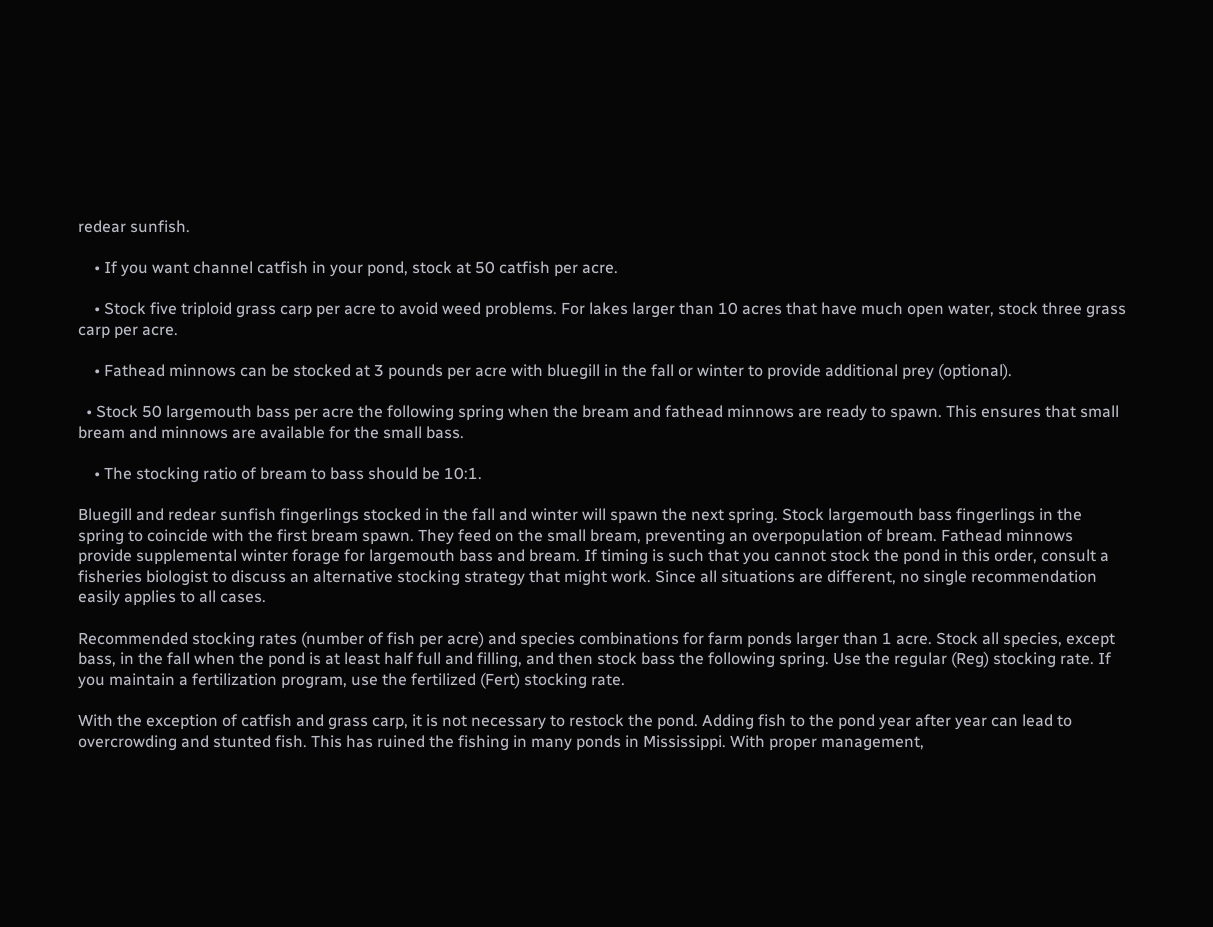redear sunfish.

    • If you want channel catfish in your pond, stock at 50 catfish per acre.

    • Stock five triploid grass carp per acre to avoid weed problems. For lakes larger than 10 acres that have much open water, stock three grass carp per acre.

    • Fathead minnows can be stocked at 3 pounds per acre with bluegill in the fall or winter to provide additional prey (optional).

  • Stock 50 largemouth bass per acre the following spring when the bream and fathead minnows are ready to spawn. This ensures that small bream and minnows are available for the small bass.

    • The stocking ratio of bream to bass should be 10:1.

Bluegill and redear sunfish fingerlings stocked in the fall and winter will spawn the next spring. Stock largemouth bass fingerlings in the spring to coincide with the first bream spawn. They feed on the small bream, preventing an overpopulation of bream. Fathead minnows provide supplemental winter forage for largemouth bass and bream. If timing is such that you cannot stock the pond in this order, consult a fisheries biologist to discuss an alternative stocking strategy that might work. Since all situations are different, no single recommendation easily applies to all cases.

Recommended stocking rates (number of fish per acre) and species combinations for farm ponds larger than 1 acre. Stock all species, except bass, in the fall when the pond is at least half full and filling, and then stock bass the following spring. Use the regular (Reg) stocking rate. If you maintain a fertilization program, use the fertilized (Fert) stocking rate.

With the exception of catfish and grass carp, it is not necessary to restock the pond. Adding fish to the pond year after year can lead to overcrowding and stunted fish. This has ruined the fishing in many ponds in Mississippi. With proper management,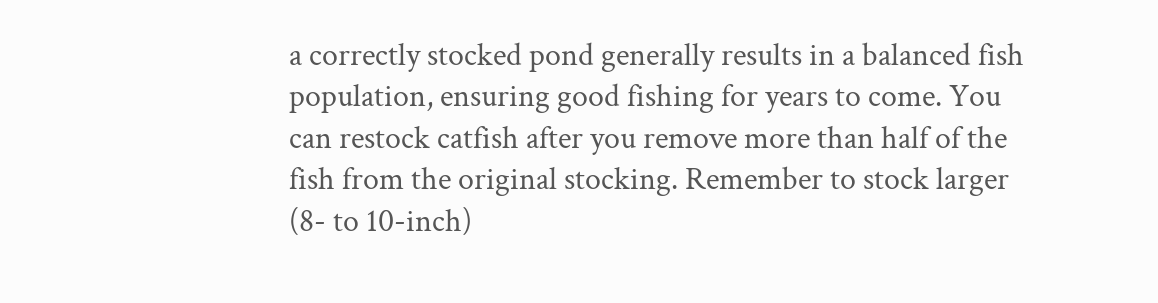a correctly stocked pond generally results in a balanced fish population, ensuring good fishing for years to come. You can restock catfish after you remove more than half of the fish from the original stocking. Remember to stock larger (8- to 10-inch)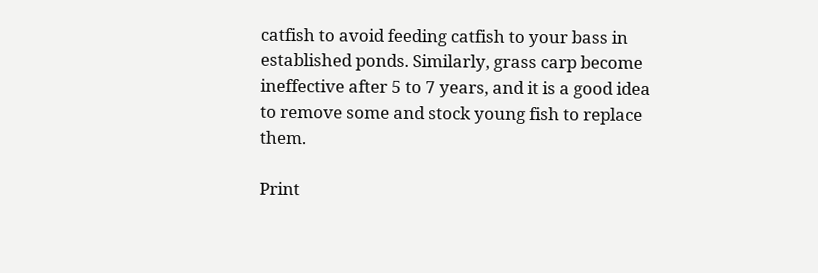catfish to avoid feeding catfish to your bass in established ponds. Similarly, grass carp become ineffective after 5 to 7 years, and it is a good idea to remove some and stock young fish to replace them.

Print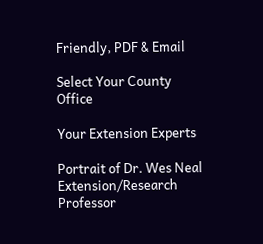Friendly, PDF & Email

Select Your County Office

Your Extension Experts

Portrait of Dr. Wes Neal
Extension/Research Professor